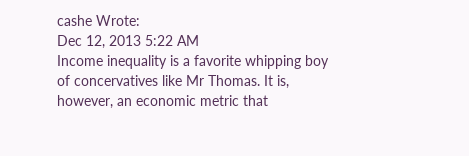cashe Wrote:
Dec 12, 2013 5:22 AM
Income inequality is a favorite whipping boy of concervatives like Mr Thomas. It is, however, an economic metric that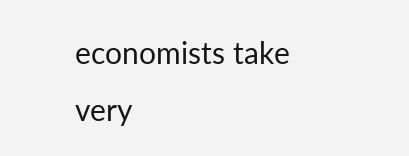economists take very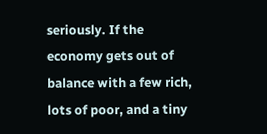seriously. If the economy gets out of balance with a few rich, lots of poor, and a tiny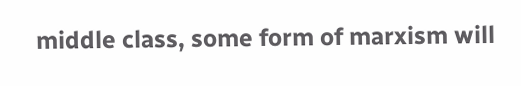middle class, some form of marxism will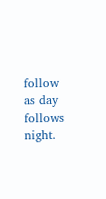follow as day follows night.